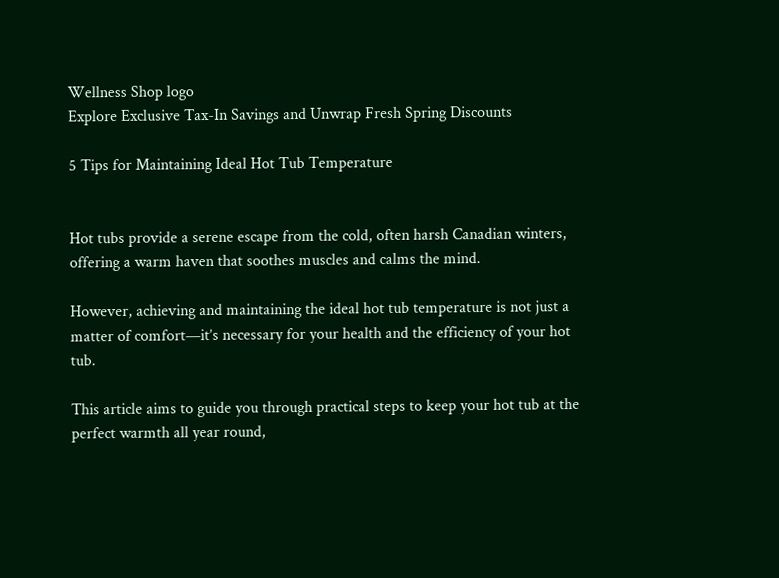Wellness Shop logo
Explore Exclusive Tax-In Savings and Unwrap Fresh Spring Discounts

5 Tips for Maintaining Ideal Hot Tub Temperature


Hot tubs provide a serene escape from the cold, often harsh Canadian winters, offering a warm haven that soothes muscles and calms the mind.

However, achieving and maintaining the ideal hot tub temperature is not just a matter of comfort—it’s necessary for your health and the efficiency of your hot tub.

This article aims to guide you through practical steps to keep your hot tub at the perfect warmth all year round,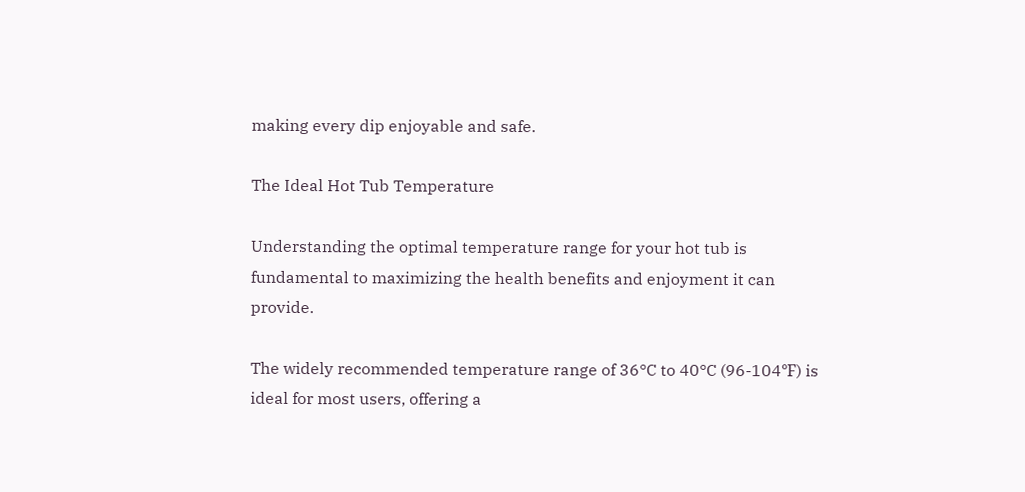making every dip enjoyable and safe.

The Ideal Hot Tub Temperature

Understanding the optimal temperature range for your hot tub is fundamental to maximizing the health benefits and enjoyment it can provide.

The widely recommended temperature range of 36°C to 40°C (96-104℉) is ideal for most users, offering a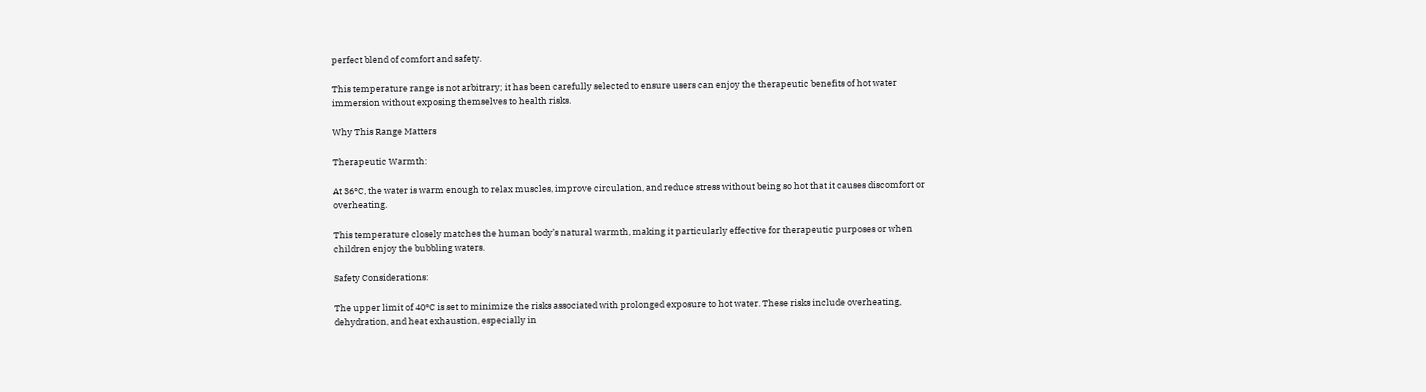perfect blend of comfort and safety.

This temperature range is not arbitrary; it has been carefully selected to ensure users can enjoy the therapeutic benefits of hot water immersion without exposing themselves to health risks.

Why This Range Matters

Therapeutic Warmth:

At 36°C, the water is warm enough to relax muscles, improve circulation, and reduce stress without being so hot that it causes discomfort or overheating.

This temperature closely matches the human body’s natural warmth, making it particularly effective for therapeutic purposes or when children enjoy the bubbling waters.

Safety Considerations:

The upper limit of 40°C is set to minimize the risks associated with prolonged exposure to hot water. These risks include overheating, dehydration, and heat exhaustion, especially in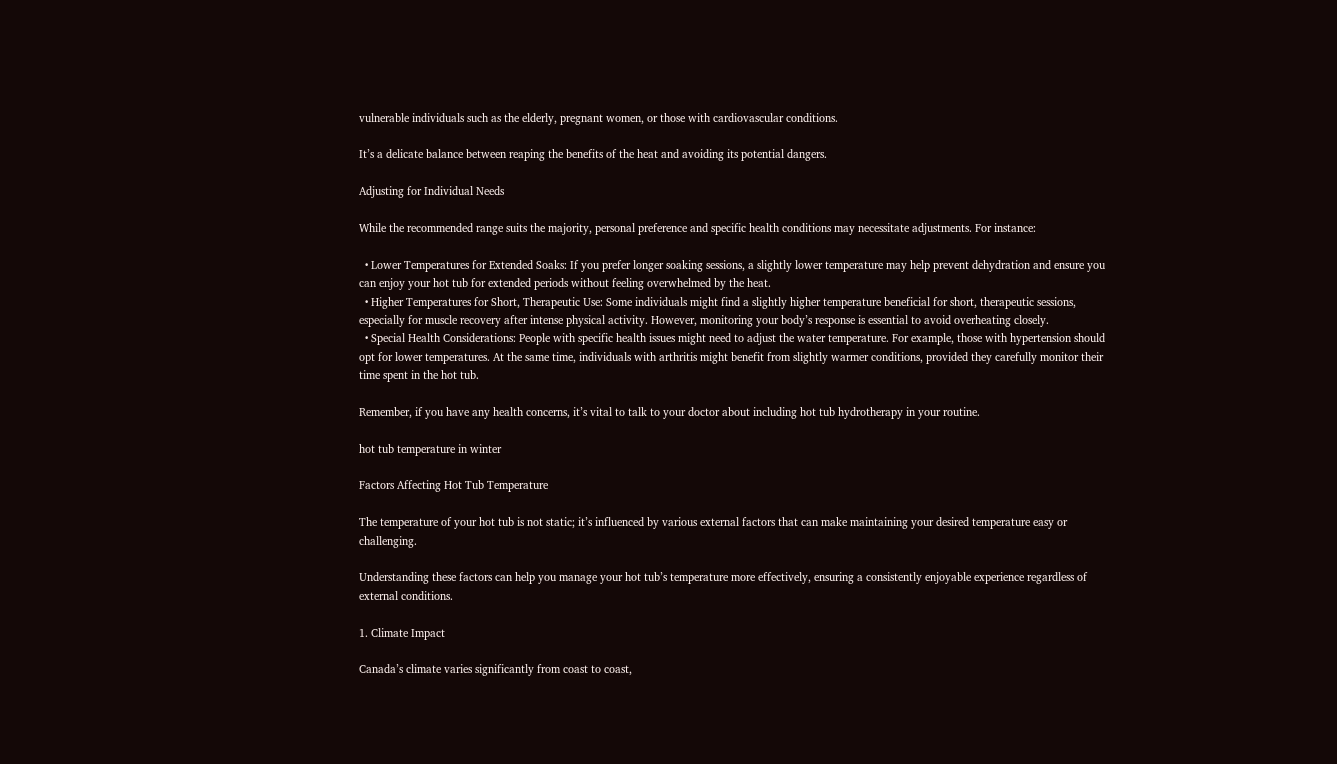vulnerable individuals such as the elderly, pregnant women, or those with cardiovascular conditions.

It’s a delicate balance between reaping the benefits of the heat and avoiding its potential dangers.

Adjusting for Individual Needs

While the recommended range suits the majority, personal preference and specific health conditions may necessitate adjustments. For instance:

  • Lower Temperatures for Extended Soaks: If you prefer longer soaking sessions, a slightly lower temperature may help prevent dehydration and ensure you can enjoy your hot tub for extended periods without feeling overwhelmed by the heat.
  • Higher Temperatures for Short, Therapeutic Use: Some individuals might find a slightly higher temperature beneficial for short, therapeutic sessions, especially for muscle recovery after intense physical activity. However, monitoring your body’s response is essential to avoid overheating closely.
  • Special Health Considerations: People with specific health issues might need to adjust the water temperature. For example, those with hypertension should opt for lower temperatures. At the same time, individuals with arthritis might benefit from slightly warmer conditions, provided they carefully monitor their time spent in the hot tub.

Remember, if you have any health concerns, it’s vital to talk to your doctor about including hot tub hydrotherapy in your routine.

hot tub temperature in winter

Factors Affecting Hot Tub Temperature

The temperature of your hot tub is not static; it’s influenced by various external factors that can make maintaining your desired temperature easy or challenging.

Understanding these factors can help you manage your hot tub’s temperature more effectively, ensuring a consistently enjoyable experience regardless of external conditions.

1. Climate Impact

Canada’s climate varies significantly from coast to coast,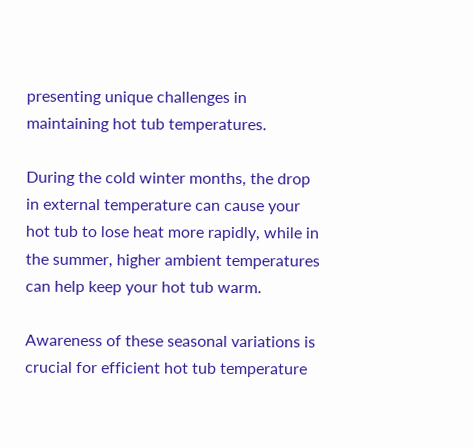presenting unique challenges in maintaining hot tub temperatures.

During the cold winter months, the drop in external temperature can cause your hot tub to lose heat more rapidly, while in the summer, higher ambient temperatures can help keep your hot tub warm.

Awareness of these seasonal variations is crucial for efficient hot tub temperature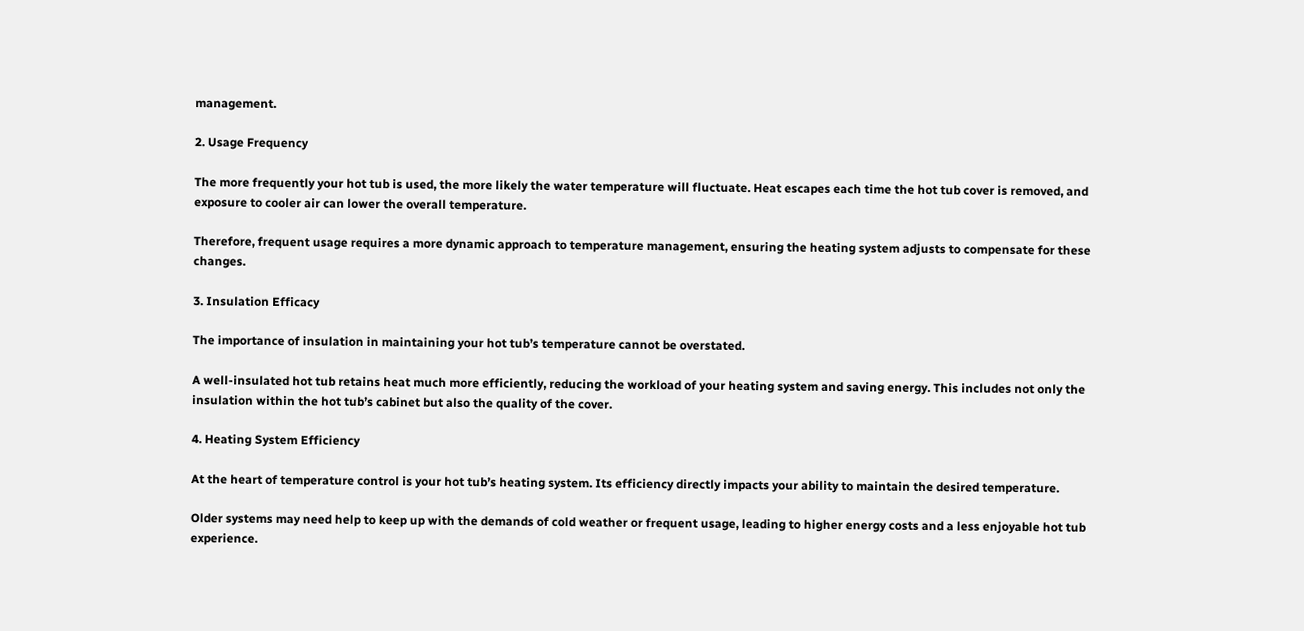management.

2. Usage Frequency

The more frequently your hot tub is used, the more likely the water temperature will fluctuate. Heat escapes each time the hot tub cover is removed, and exposure to cooler air can lower the overall temperature.

Therefore, frequent usage requires a more dynamic approach to temperature management, ensuring the heating system adjusts to compensate for these changes.

3. Insulation Efficacy

The importance of insulation in maintaining your hot tub’s temperature cannot be overstated.

A well-insulated hot tub retains heat much more efficiently, reducing the workload of your heating system and saving energy. This includes not only the insulation within the hot tub’s cabinet but also the quality of the cover.

4. Heating System Efficiency

At the heart of temperature control is your hot tub’s heating system. Its efficiency directly impacts your ability to maintain the desired temperature.

Older systems may need help to keep up with the demands of cold weather or frequent usage, leading to higher energy costs and a less enjoyable hot tub experience.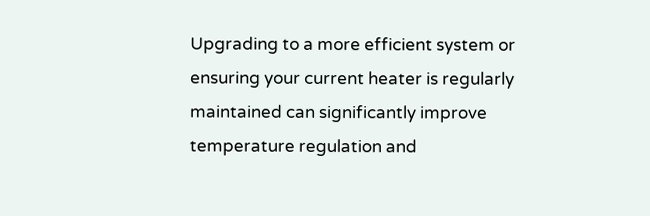Upgrading to a more efficient system or ensuring your current heater is regularly maintained can significantly improve temperature regulation and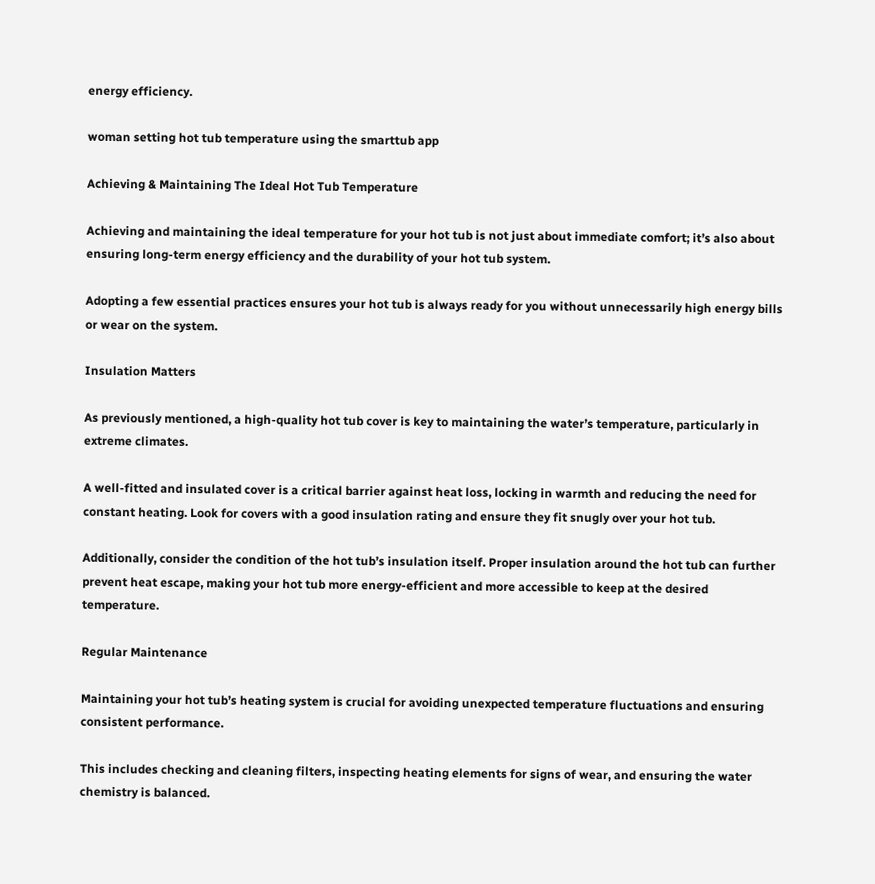energy efficiency.

woman setting hot tub temperature using the smarttub app

Achieving & Maintaining The Ideal Hot Tub Temperature

Achieving and maintaining the ideal temperature for your hot tub is not just about immediate comfort; it’s also about ensuring long-term energy efficiency and the durability of your hot tub system.

Adopting a few essential practices ensures your hot tub is always ready for you without unnecessarily high energy bills or wear on the system.

Insulation Matters

As previously mentioned, a high-quality hot tub cover is key to maintaining the water’s temperature, particularly in extreme climates.

A well-fitted and insulated cover is a critical barrier against heat loss, locking in warmth and reducing the need for constant heating. Look for covers with a good insulation rating and ensure they fit snugly over your hot tub.

Additionally, consider the condition of the hot tub’s insulation itself. Proper insulation around the hot tub can further prevent heat escape, making your hot tub more energy-efficient and more accessible to keep at the desired temperature.

Regular Maintenance

Maintaining your hot tub’s heating system is crucial for avoiding unexpected temperature fluctuations and ensuring consistent performance.

This includes checking and cleaning filters, inspecting heating elements for signs of wear, and ensuring the water chemistry is balanced.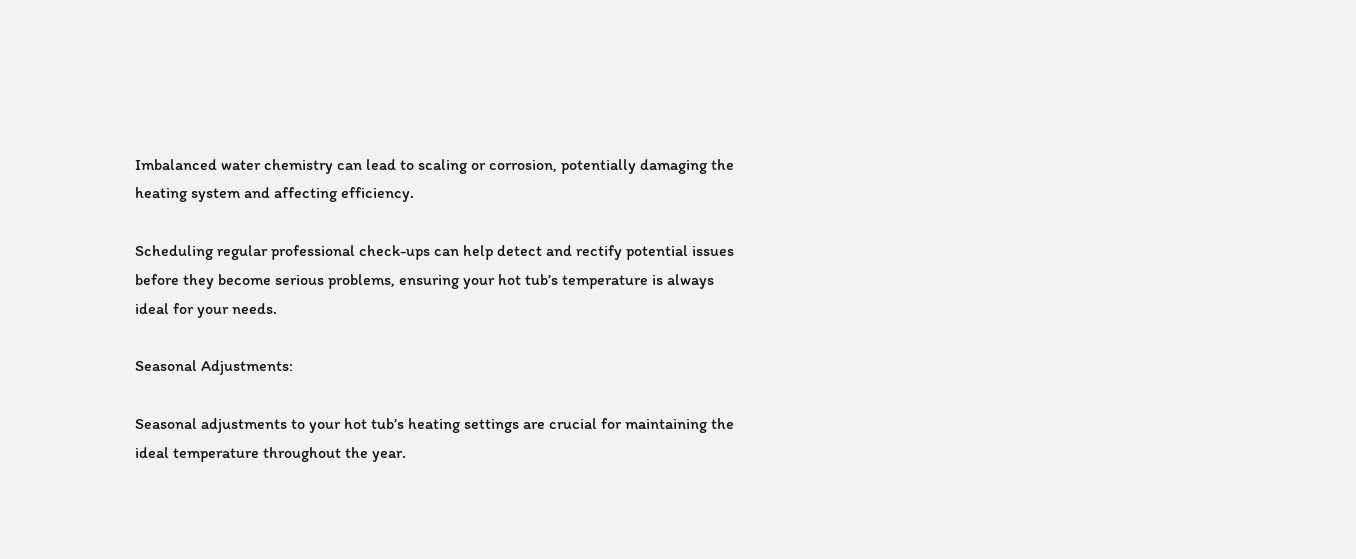Imbalanced water chemistry can lead to scaling or corrosion, potentially damaging the heating system and affecting efficiency.

Scheduling regular professional check-ups can help detect and rectify potential issues before they become serious problems, ensuring your hot tub’s temperature is always ideal for your needs.

Seasonal Adjustments:

Seasonal adjustments to your hot tub’s heating settings are crucial for maintaining the ideal temperature throughout the year.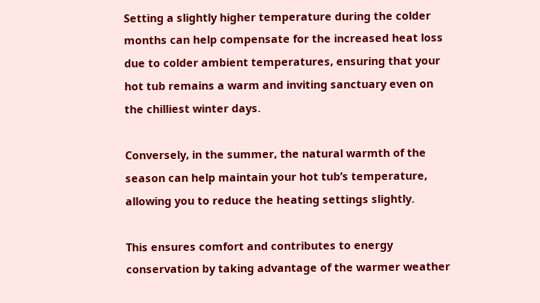Setting a slightly higher temperature during the colder months can help compensate for the increased heat loss due to colder ambient temperatures, ensuring that your hot tub remains a warm and inviting sanctuary even on the chilliest winter days.

Conversely, in the summer, the natural warmth of the season can help maintain your hot tub’s temperature, allowing you to reduce the heating settings slightly.

This ensures comfort and contributes to energy conservation by taking advantage of the warmer weather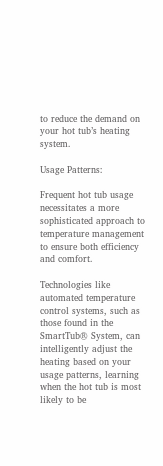to reduce the demand on your hot tub’s heating system.

Usage Patterns:

Frequent hot tub usage necessitates a more sophisticated approach to temperature management to ensure both efficiency and comfort.

Technologies like automated temperature control systems, such as those found in the SmartTub® System, can intelligently adjust the heating based on your usage patterns, learning when the hot tub is most likely to be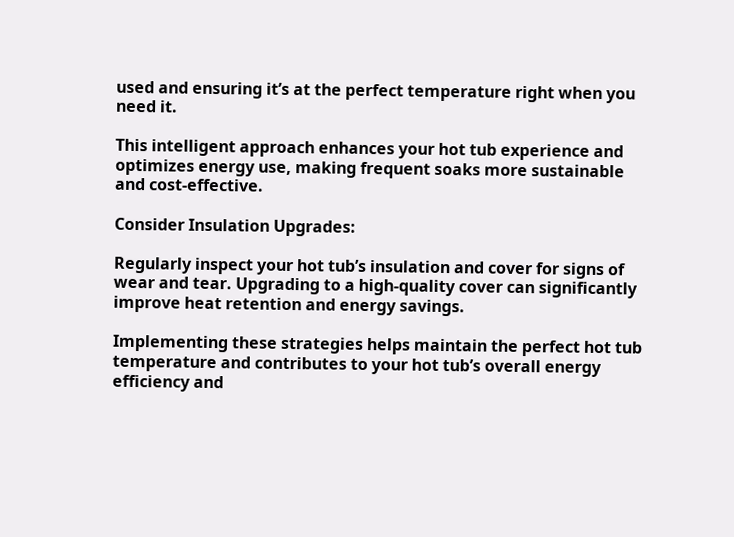used and ensuring it’s at the perfect temperature right when you need it.

This intelligent approach enhances your hot tub experience and optimizes energy use, making frequent soaks more sustainable and cost-effective.

Consider Insulation Upgrades:

Regularly inspect your hot tub’s insulation and cover for signs of wear and tear. Upgrading to a high-quality cover can significantly improve heat retention and energy savings.

Implementing these strategies helps maintain the perfect hot tub temperature and contributes to your hot tub’s overall energy efficiency and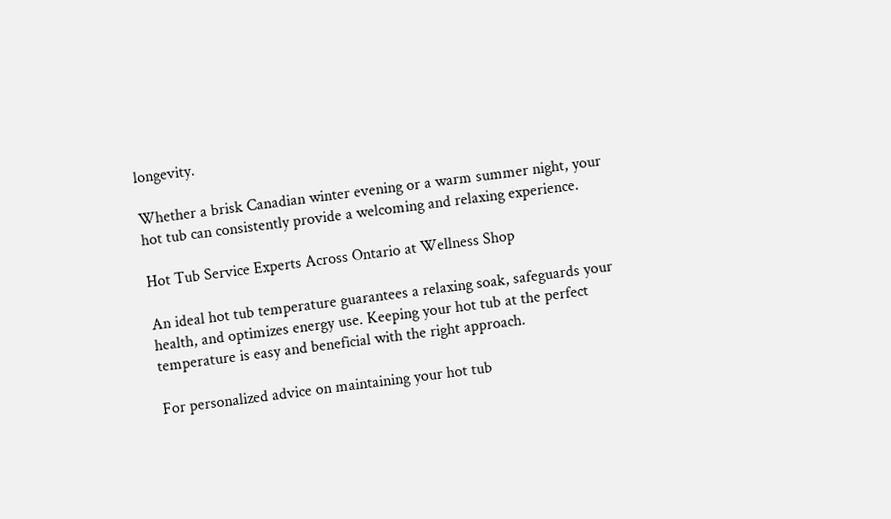longevity.

Whether a brisk Canadian winter evening or a warm summer night, your hot tub can consistently provide a welcoming and relaxing experience.

Hot Tub Service Experts Across Ontario at Wellness Shop

An ideal hot tub temperature guarantees a relaxing soak, safeguards your health, and optimizes energy use. Keeping your hot tub at the perfect temperature is easy and beneficial with the right approach.

For personalized advice on maintaining your hot tub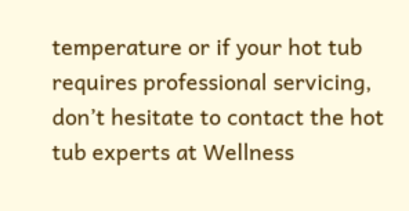temperature or if your hot tub requires professional servicing, don’t hesitate to contact the hot tub experts at Wellness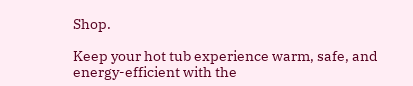Shop.

Keep your hot tub experience warm, safe, and energy-efficient with the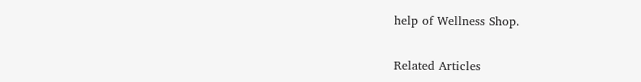help of Wellness Shop.


Related Articles